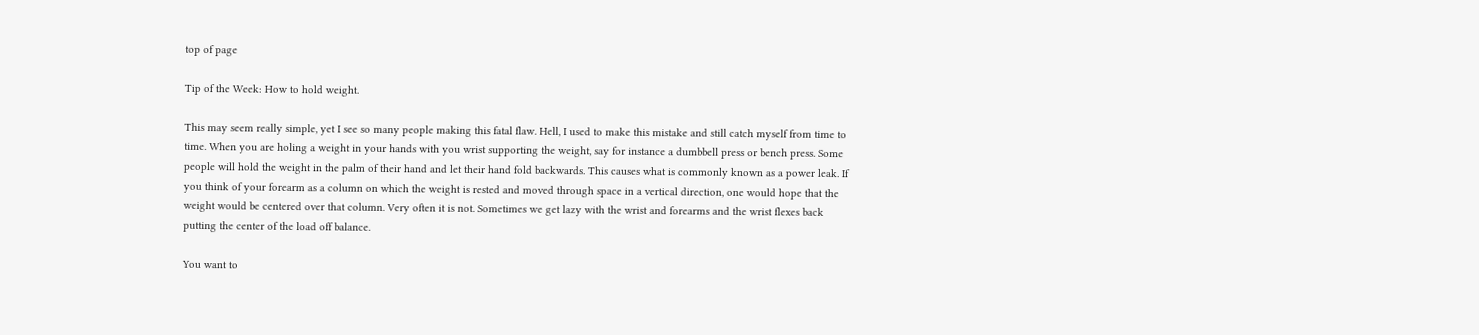top of page

Tip of the Week: How to hold weight.

This may seem really simple, yet I see so many people making this fatal flaw. Hell, I used to make this mistake and still catch myself from time to time. When you are holing a weight in your hands with you wrist supporting the weight, say for instance a dumbbell press or bench press. Some people will hold the weight in the palm of their hand and let their hand fold backwards. This causes what is commonly known as a power leak. If you think of your forearm as a column on which the weight is rested and moved through space in a vertical direction, one would hope that the weight would be centered over that column. Very often it is not. Sometimes we get lazy with the wrist and forearms and the wrist flexes back putting the center of the load off balance.

You want to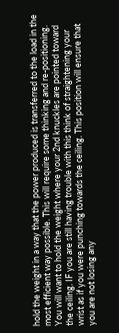hold the weight in a way that the power produced is transferred to the load in the most efficient way possible. This will require some thinking and re-positioning. You will want to hold the weight where your 2nd knuckles are pointed toward the ceiling. IF you are still having trouble with this think of straightening your wrist as if you were punching towards the ceiling. This position will ensure that you are not losing any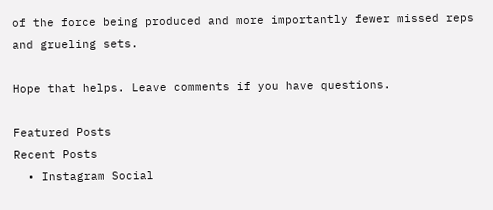of the force being produced and more importantly fewer missed reps and grueling sets.

Hope that helps. Leave comments if you have questions.

Featured Posts
Recent Posts
  • Instagram Social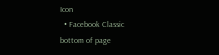Icon
  • Facebook Classic
bottom of page